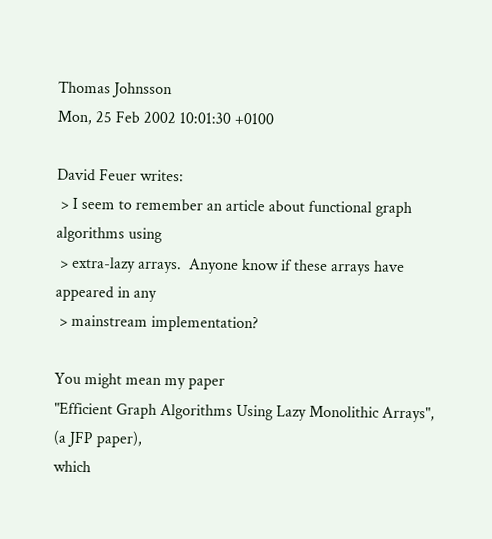Thomas Johnsson
Mon, 25 Feb 2002 10:01:30 +0100

David Feuer writes:
 > I seem to remember an article about functional graph algorithms using
 > extra-lazy arrays.  Anyone know if these arrays have appeared in any
 > mainstream implementation?

You might mean my paper
"Efficient Graph Algorithms Using Lazy Monolithic Arrays", (a JFP paper),
which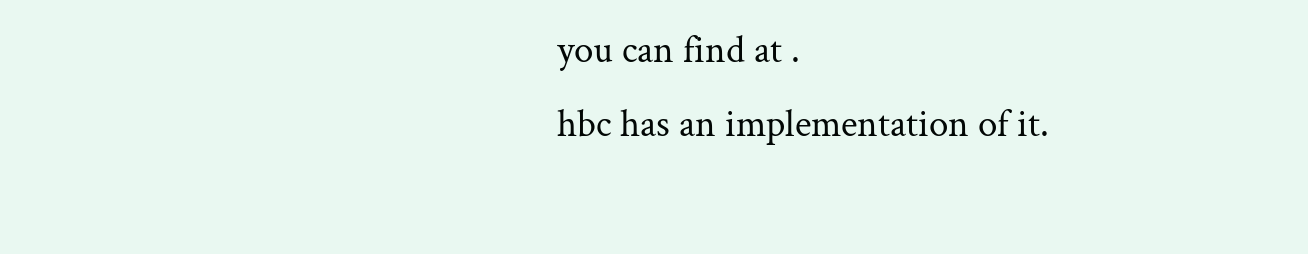you can find at .
hbc has an implementation of it.